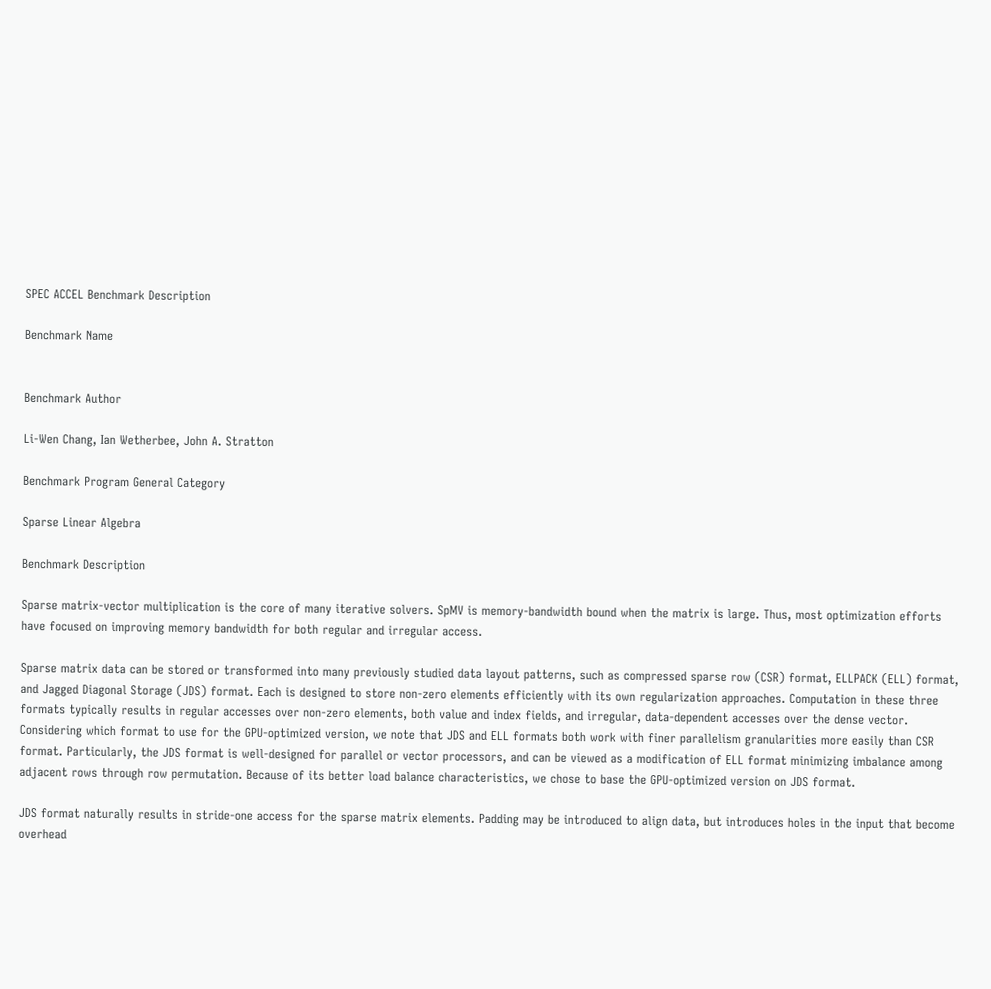SPEC ACCEL Benchmark Description

Benchmark Name


Benchmark Author

Li-Wen Chang, Ian Wetherbee, John A. Stratton

Benchmark Program General Category

Sparse Linear Algebra

Benchmark Description

Sparse matrix-vector multiplication is the core of many iterative solvers. SpMV is memory-bandwidth bound when the matrix is large. Thus, most optimization efforts have focused on improving memory bandwidth for both regular and irregular access.

Sparse matrix data can be stored or transformed into many previously studied data layout patterns, such as compressed sparse row (CSR) format, ELLPACK (ELL) format, and Jagged Diagonal Storage (JDS) format. Each is designed to store non-zero elements efficiently with its own regularization approaches. Computation in these three formats typically results in regular accesses over non-zero elements, both value and index fields, and irregular, data-dependent accesses over the dense vector. Considering which format to use for the GPU-optimized version, we note that JDS and ELL formats both work with finer parallelism granularities more easily than CSR format. Particularly, the JDS format is well-designed for parallel or vector processors, and can be viewed as a modification of ELL format minimizing imbalance among adjacent rows through row permutation. Because of its better load balance characteristics, we chose to base the GPU-optimized version on JDS format.

JDS format naturally results in stride-one access for the sparse matrix elements. Padding may be introduced to align data, but introduces holes in the input that become overhead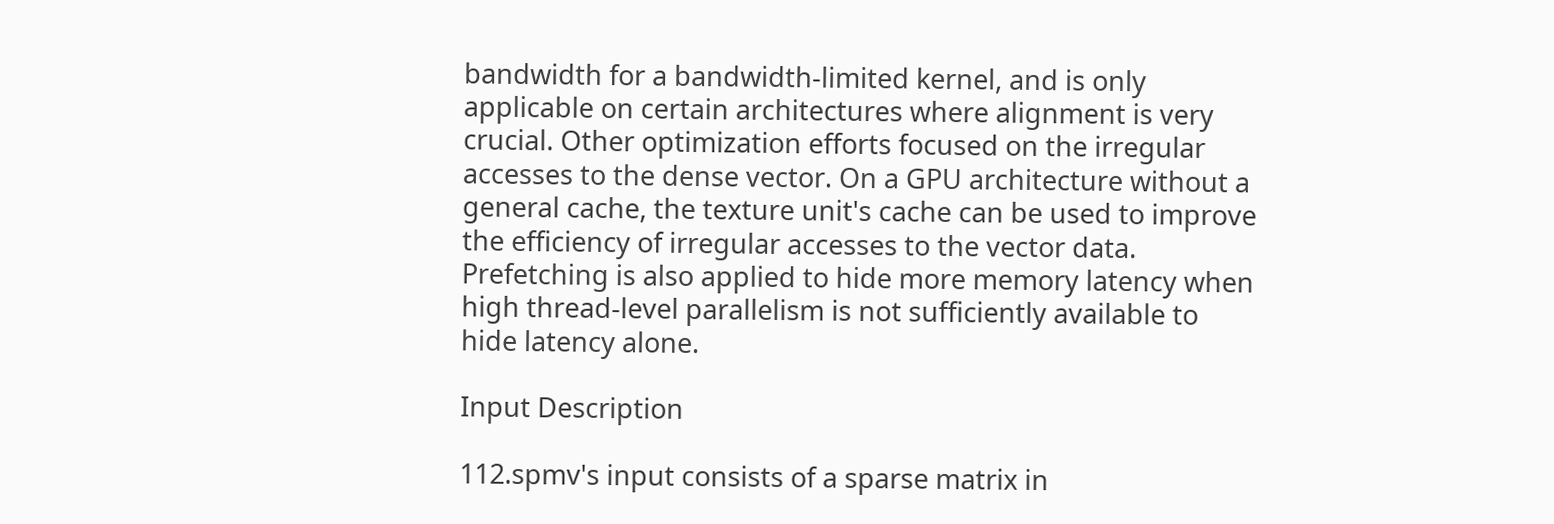bandwidth for a bandwidth-limited kernel, and is only applicable on certain architectures where alignment is very crucial. Other optimization efforts focused on the irregular accesses to the dense vector. On a GPU architecture without a general cache, the texture unit's cache can be used to improve the efficiency of irregular accesses to the vector data. Prefetching is also applied to hide more memory latency when high thread-level parallelism is not sufficiently available to hide latency alone.

Input Description

112.spmv's input consists of a sparse matrix in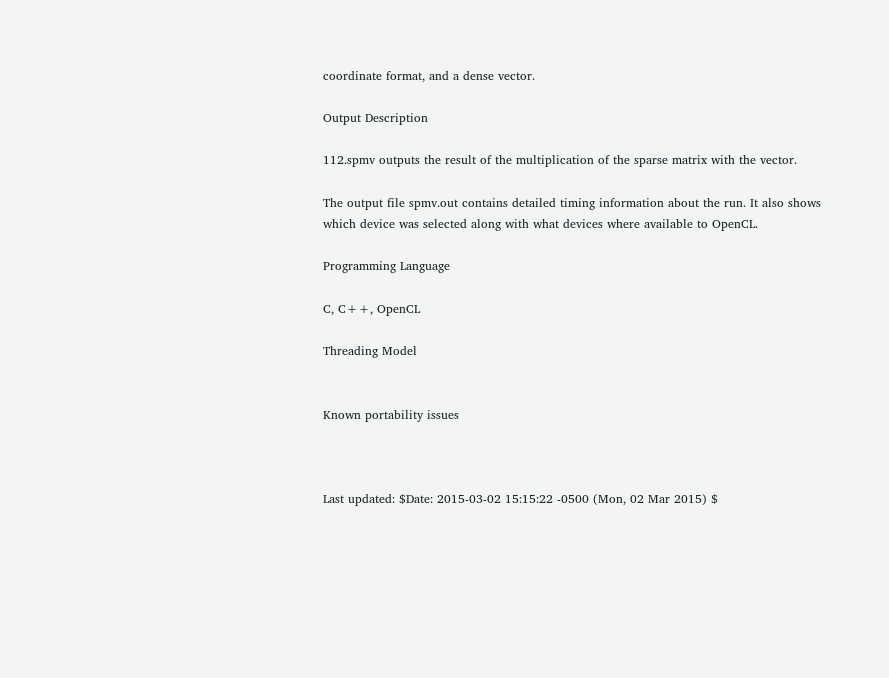coordinate format, and a dense vector.

Output Description

112.spmv outputs the result of the multiplication of the sparse matrix with the vector.

The output file spmv.out contains detailed timing information about the run. It also shows which device was selected along with what devices where available to OpenCL.

Programming Language

C, C++, OpenCL

Threading Model


Known portability issues



Last updated: $Date: 2015-03-02 15:15:22 -0500 (Mon, 02 Mar 2015) $